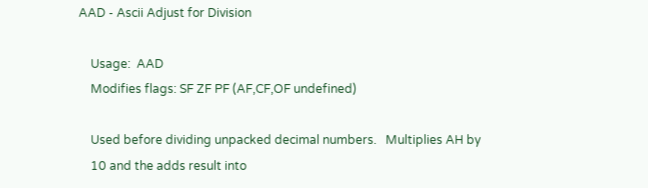AAD - Ascii Adjust for Division

    Usage:  AAD
    Modifies flags: SF ZF PF (AF,CF,OF undefined)

    Used before dividing unpacked decimal numbers.   Multiplies AH by
    10 and the adds result into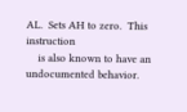AL.  Sets AH to zero.  This instruction
    is also known to have an undocumented behavior.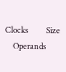Clocks         Size
    Operands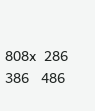808x  286   386   486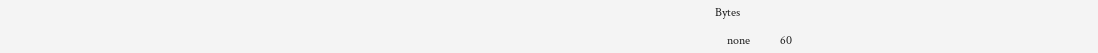Bytes

    none          60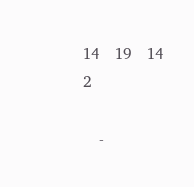14    19    14        2

    -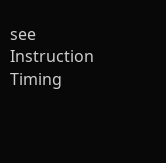see Instruction Timing